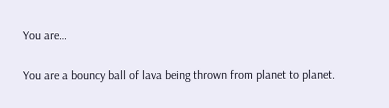You are…

You are a bouncy ball of lava being thrown from planet to planet.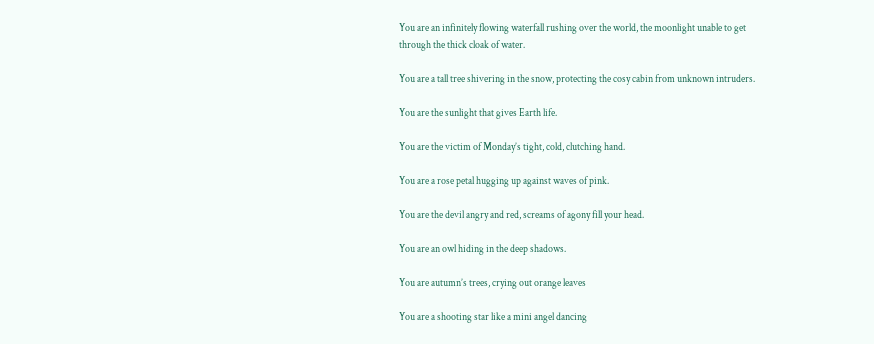You are an infinitely flowing waterfall rushing over the world, the moonlight unable to get through the thick cloak of water.

You are a tall tree shivering in the snow, protecting the cosy cabin from unknown intruders.

You are the sunlight that gives Earth life.

You are the victim of Monday’s tight, cold, clutching hand.

You are a rose petal hugging up against waves of pink.

You are the devil angry and red, screams of agony fill your head.

You are an owl hiding in the deep shadows.

You are autumn’s trees, crying out orange leaves

You are a shooting star like a mini angel dancing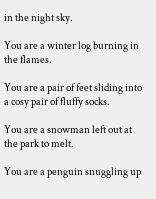in the night sky.

You are a winter log burning in the flames.

You are a pair of feet sliding into a cosy pair of fluffy socks.

You are a snowman left out at the park to melt.

You are a penguin snuggling up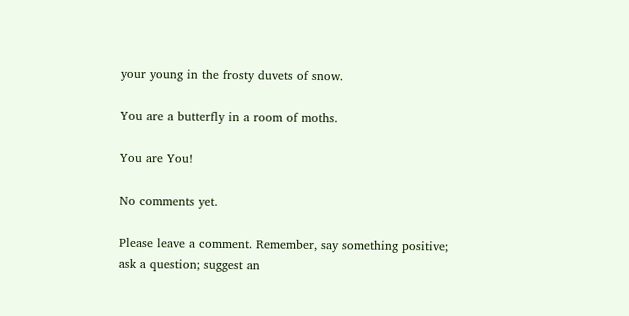your young in the frosty duvets of snow.

You are a butterfly in a room of moths.

You are You!

No comments yet.

Please leave a comment. Remember, say something positive; ask a question; suggest an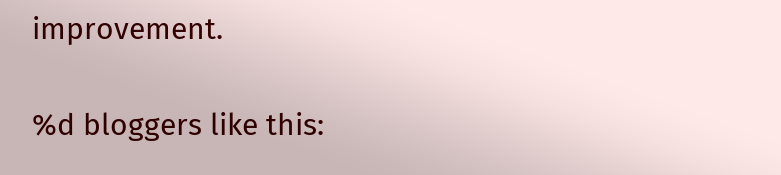improvement.

%d bloggers like this: